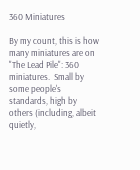360 Miniatures

By my count, this is how many miniatures are on "The Lead Pile": 360 miniatures.  Small by some people's standards, high by others (including, albeit quietly,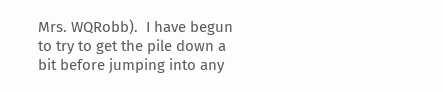Mrs. WQRobb).  I have begun to try to get the pile down a bit before jumping into any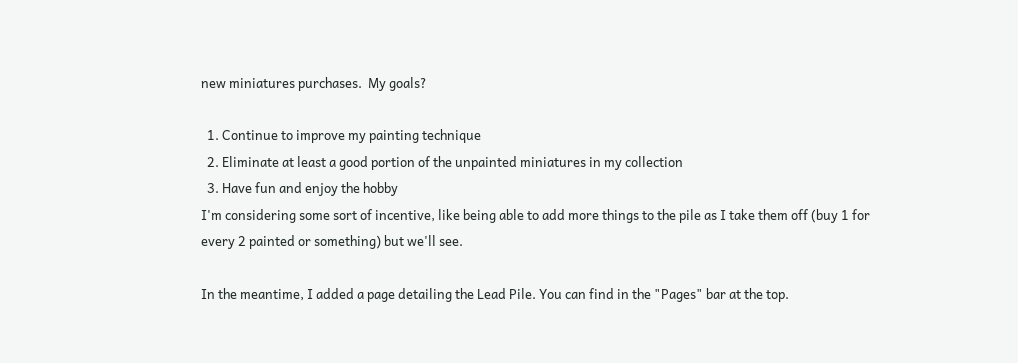new miniatures purchases.  My goals?

  1. Continue to improve my painting technique
  2. Eliminate at least a good portion of the unpainted miniatures in my collection
  3. Have fun and enjoy the hobby
I'm considering some sort of incentive, like being able to add more things to the pile as I take them off (buy 1 for every 2 painted or something) but we'll see.

In the meantime, I added a page detailing the Lead Pile. You can find in the "Pages" bar at the top.